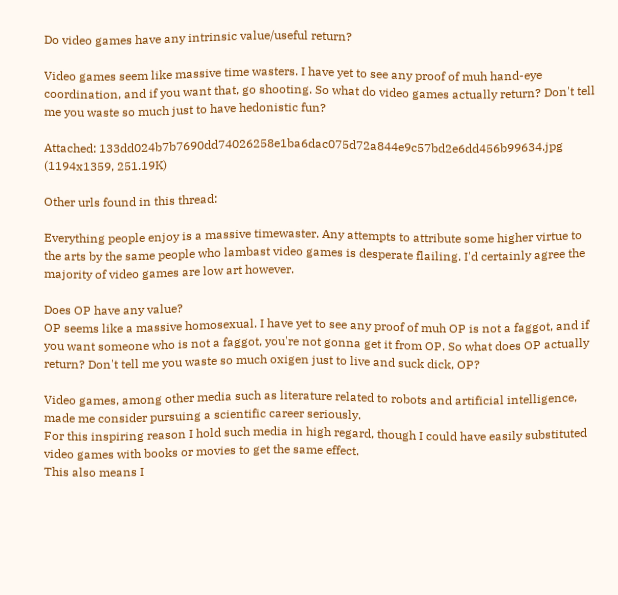Do video games have any intrinsic value/useful return?

Video games seem like massive time wasters. I have yet to see any proof of muh hand-eye coordination, and if you want that, go shooting. So what do video games actually return? Don't tell me you waste so much just to have hedonistic fun?

Attached: 133dd024b7b7690dd74026258e1ba6dac075d72a844e9c57bd2e6dd456b99634.jpg (1194x1359, 251.19K)

Other urls found in this thread:

Everything people enjoy is a massive timewaster. Any attempts to attribute some higher virtue to the arts by the same people who lambast video games is desperate flailing. I'd certainly agree the majority of video games are low art however.

Does OP have any value?
OP seems like a massive homosexual. I have yet to see any proof of muh OP is not a faggot, and if you want someone who is not a faggot, you're not gonna get it from OP. So what does OP actually return? Don't tell me you waste so much oxigen just to live and suck dick, OP?

Video games, among other media such as literature related to robots and artificial intelligence, made me consider pursuing a scientific career seriously.
For this inspiring reason I hold such media in high regard, though I could have easily substituted video games with books or movies to get the same effect.
This also means I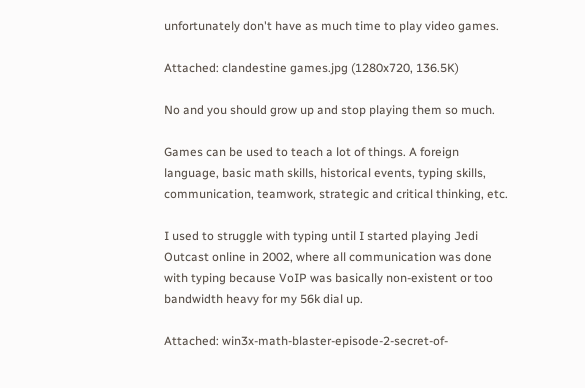unfortunately don't have as much time to play video games.

Attached: clandestine games.jpg (1280x720, 136.5K)

No and you should grow up and stop playing them so much.

Games can be used to teach a lot of things. A foreign language, basic math skills, historical events, typing skills, communication, teamwork, strategic and critical thinking, etc.

I used to struggle with typing until I started playing Jedi Outcast online in 2002, where all communication was done with typing because VoIP was basically non-existent or too bandwidth heavy for my 56k dial up.

Attached: win3x-math-blaster-episode-2-secret-of-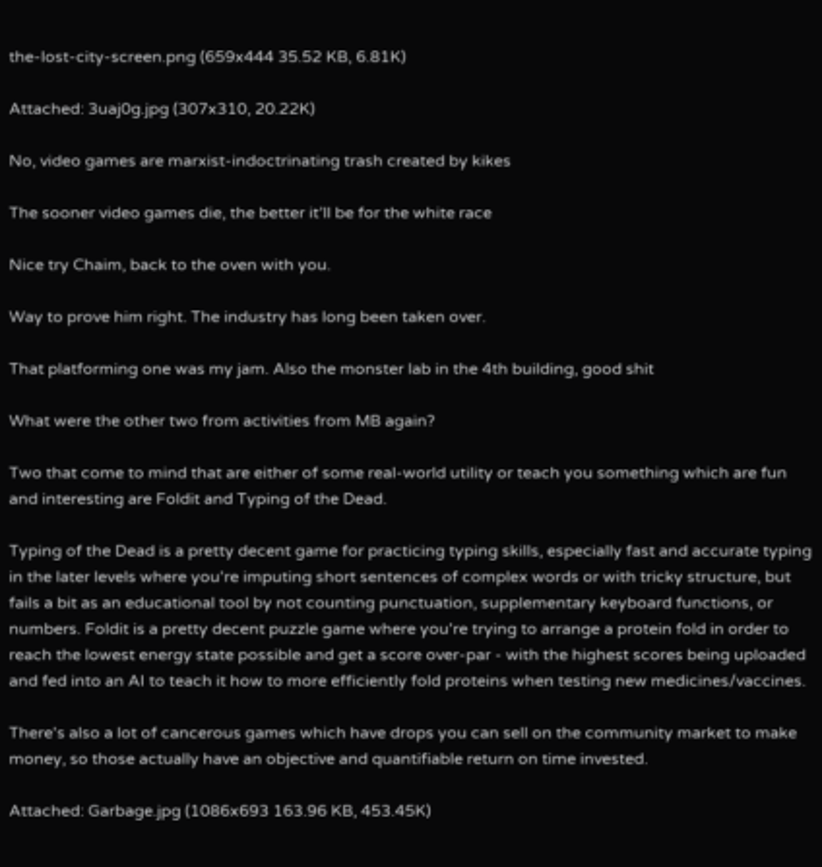the-lost-city-screen.png (659x444 35.52 KB, 6.81K)

Attached: 3uaj0g.jpg (307x310, 20.22K)

No, video games are marxist-indoctrinating trash created by kikes

The sooner video games die, the better it’ll be for the white race

Nice try Chaim, back to the oven with you.

Way to prove him right. The industry has long been taken over.

That platforming one was my jam. Also the monster lab in the 4th building, good shit

What were the other two from activities from MB again?

Two that come to mind that are either of some real-world utility or teach you something which are fun and interesting are Foldit and Typing of the Dead.

Typing of the Dead is a pretty decent game for practicing typing skills, especially fast and accurate typing in the later levels where you're imputing short sentences of complex words or with tricky structure, but fails a bit as an educational tool by not counting punctuation, supplementary keyboard functions, or numbers. Foldit is a pretty decent puzzle game where you're trying to arrange a protein fold in order to reach the lowest energy state possible and get a score over-par - with the highest scores being uploaded and fed into an AI to teach it how to more efficiently fold proteins when testing new medicines/vaccines.

There's also a lot of cancerous games which have drops you can sell on the community market to make money, so those actually have an objective and quantifiable return on time invested.

Attached: Garbage.jpg (1086x693 163.96 KB, 453.45K)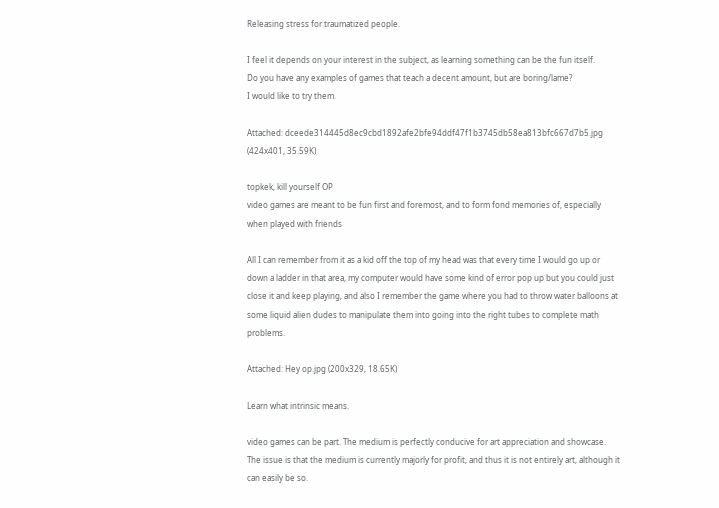Releasing stress for traumatized people.

I feel it depends on your interest in the subject, as learning something can be the fun itself.
Do you have any examples of games that teach a decent amount, but are boring/lame?
I would like to try them.

Attached: dceede314445d8ec9cbd1892afe2bfe94ddf47f1b3745db58ea813bfc667d7b5.jpg (424x401, 35.59K)

topkek, kill yourself OP
video games are meant to be fun first and foremost, and to form fond memories of, especially when played with friends

All I can remember from it as a kid off the top of my head was that every time I would go up or down a ladder in that area, my computer would have some kind of error pop up but you could just close it and keep playing, and also I remember the game where you had to throw water balloons at some liquid alien dudes to manipulate them into going into the right tubes to complete math problems.

Attached: Hey op.jpg (200x329, 18.65K)

Learn what intrinsic means.

video games can be part. The medium is perfectly conducive for art appreciation and showcase. The issue is that the medium is currently majorly for profit, and thus it is not entirely art, although it can easily be so.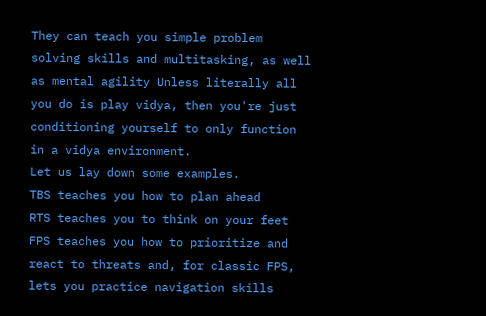They can teach you simple problem solving skills and multitasking, as well as mental agility Unless literally all you do is play vidya, then you're just conditioning yourself to only function in a vidya environment.
Let us lay down some examples.
TBS teaches you how to plan ahead
RTS teaches you to think on your feet
FPS teaches you how to prioritize and react to threats and, for classic FPS, lets you practice navigation skills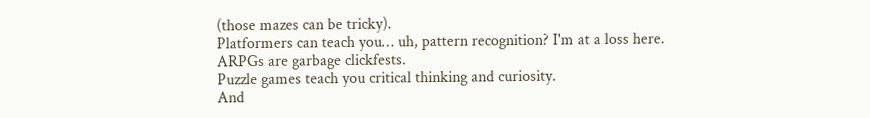(those mazes can be tricky).
Platformers can teach you… uh, pattern recognition? I'm at a loss here.
ARPGs are garbage clickfests.
Puzzle games teach you critical thinking and curiosity.
And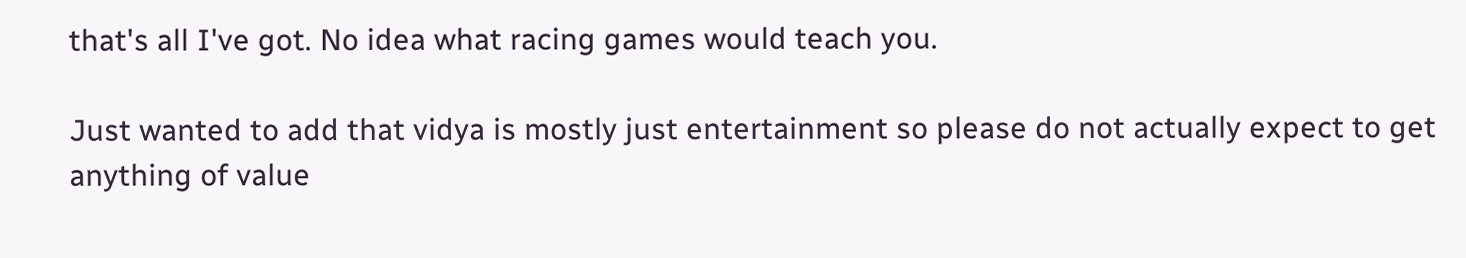that's all I've got. No idea what racing games would teach you.

Just wanted to add that vidya is mostly just entertainment so please do not actually expect to get anything of value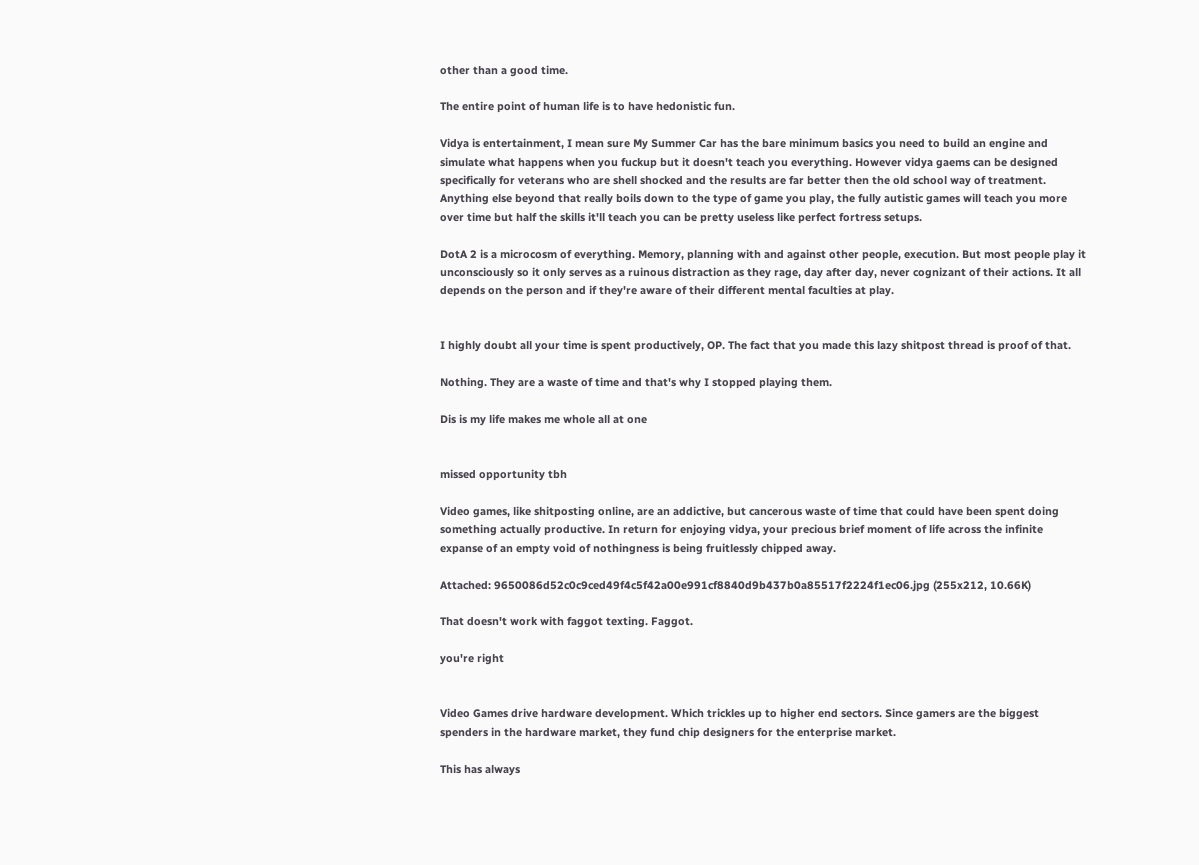other than a good time.

The entire point of human life is to have hedonistic fun.

Vidya is entertainment, I mean sure My Summer Car has the bare minimum basics you need to build an engine and simulate what happens when you fuckup but it doesn't teach you everything. However vidya gaems can be designed specifically for veterans who are shell shocked and the results are far better then the old school way of treatment.
Anything else beyond that really boils down to the type of game you play, the fully autistic games will teach you more over time but half the skills it'll teach you can be pretty useless like perfect fortress setups.

DotA 2 is a microcosm of everything. Memory, planning with and against other people, execution. But most people play it unconsciously so it only serves as a ruinous distraction as they rage, day after day, never cognizant of their actions. It all depends on the person and if they're aware of their different mental faculties at play.


I highly doubt all your time is spent productively, OP. The fact that you made this lazy shitpost thread is proof of that.

Nothing. They are a waste of time and that's why I stopped playing them.

Dis is my life makes me whole all at one


missed opportunity tbh

Video games, like shitposting online, are an addictive, but cancerous waste of time that could have been spent doing something actually productive. In return for enjoying vidya, your precious brief moment of life across the infinite expanse of an empty void of nothingness is being fruitlessly chipped away.

Attached: 9650086d52c0c9ced49f4c5f42a00e991cf8840d9b437b0a85517f2224f1ec06.jpg (255x212, 10.66K)

That doesn't work with faggot texting. Faggot.

you're right


Video Games drive hardware development. Which trickles up to higher end sectors. Since gamers are the biggest spenders in the hardware market, they fund chip designers for the enterprise market.

This has always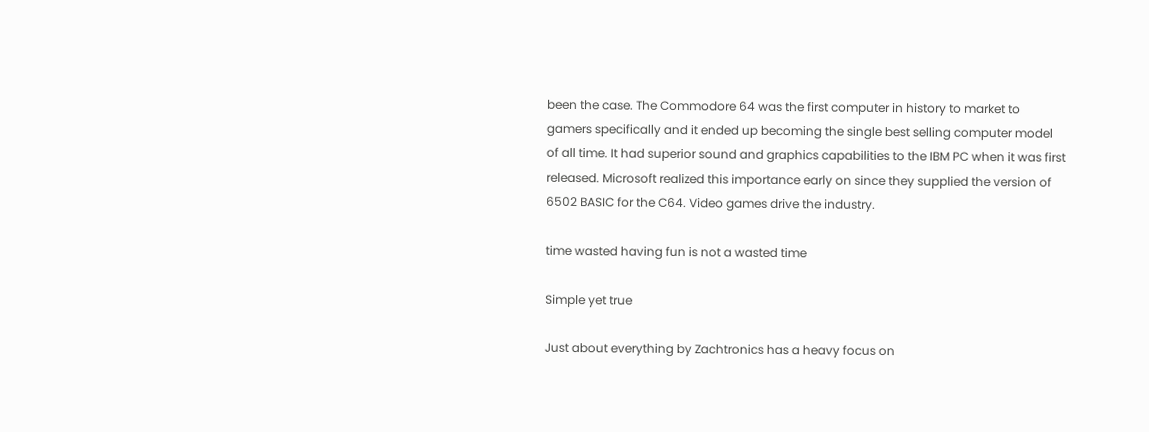been the case. The Commodore 64 was the first computer in history to market to gamers specifically and it ended up becoming the single best selling computer model of all time. It had superior sound and graphics capabilities to the IBM PC when it was first released. Microsoft realized this importance early on since they supplied the version of 6502 BASIC for the C64. Video games drive the industry.

time wasted having fun is not a wasted time

Simple yet true

Just about everything by Zachtronics has a heavy focus on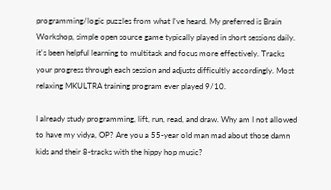programming/logic puzzles from what I've heard. My preferred is Brain Workshop, simple open source game typically played in short sessions daily. it's been helpful learning to multitask and focus more effectively. Tracks your progress through each session and adjusts difficultly accordingly. Most relaxing MKULTRA training program ever played 9/10.

I already study programming, lift, run, read, and draw. Why am I not allowed to have my vidya, OP? Are you a 55-year old man mad about those damn kids and their 8-tracks with the hippy hop music?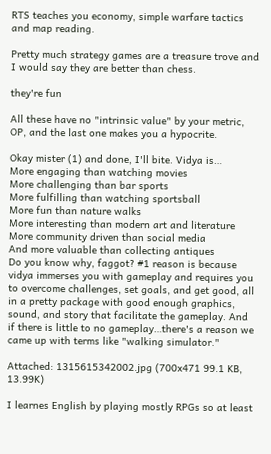RTS teaches you economy, simple warfare tactics and map reading.

Pretty much strategy games are a treasure trove and I would say they are better than chess.

they're fun

All these have no "intrinsic value" by your metric, OP, and the last one makes you a hypocrite.

Okay mister (1) and done, I'll bite. Vidya is…
More engaging than watching movies
More challenging than bar sports
More fulfilling than watching sportsball
More fun than nature walks
More interesting than modern art and literature
More community driven than social media
And more valuable than collecting antiques
Do you know why, faggot? #1 reason is because vidya immerses you with gameplay and requires you to overcome challenges, set goals, and get good, all in a pretty package with good enough graphics, sound, and story that facilitate the gameplay. And if there is little to no gameplay…there's a reason we came up with terms like "walking simulator."

Attached: 1315615342002.jpg (700x471 99.1 KB, 13.99K)

I learnes English by playing mostly RPGs so at least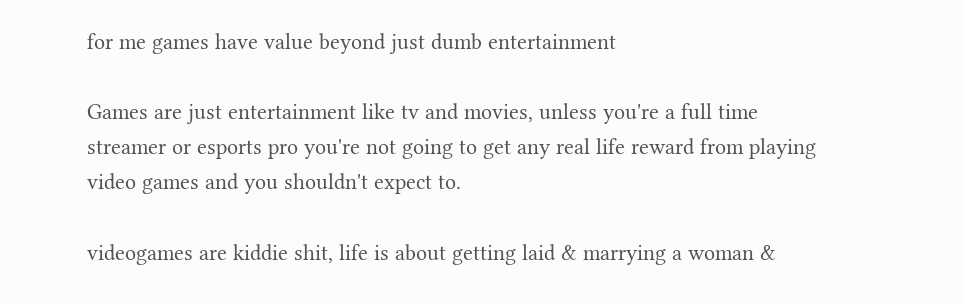for me games have value beyond just dumb entertainment

Games are just entertainment like tv and movies, unless you're a full time streamer or esports pro you're not going to get any real life reward from playing video games and you shouldn't expect to.

videogames are kiddie shit, life is about getting laid & marrying a woman &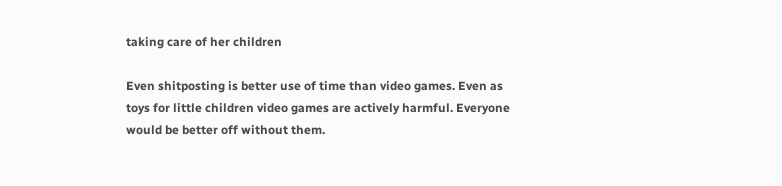taking care of her children

Even shitposting is better use of time than video games. Even as toys for little children video games are actively harmful. Everyone would be better off without them.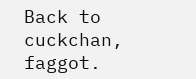Back to cuckchan, faggot.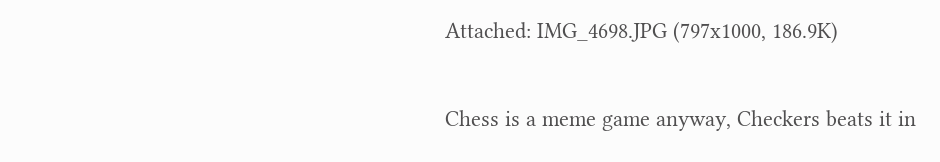Attached: IMG_4698.JPG (797x1000, 186.9K)

Chess is a meme game anyway, Checkers beats it in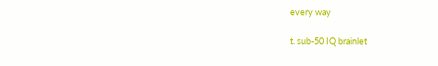every way

t. sub-50 IQ brainlet